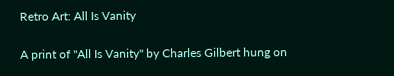Retro Art: All Is Vanity

A print of "All Is Vanity" by Charles Gilbert hung on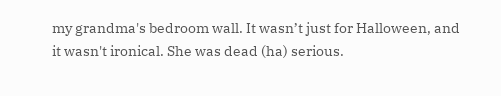my grandma's bedroom wall. It wasn’t just for Halloween, and it wasn't ironical. She was dead (ha) serious.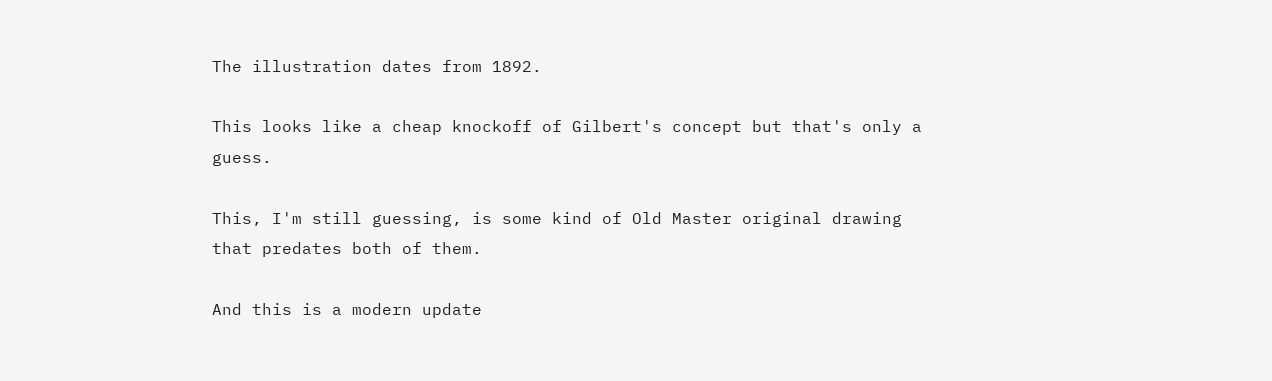The illustration dates from 1892.

This looks like a cheap knockoff of Gilbert's concept but that's only a guess.

This, I'm still guessing, is some kind of Old Master original drawing that predates both of them.

And this is a modern update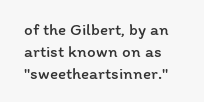of the Gilbert, by an artist known on as "sweetheartsinner."